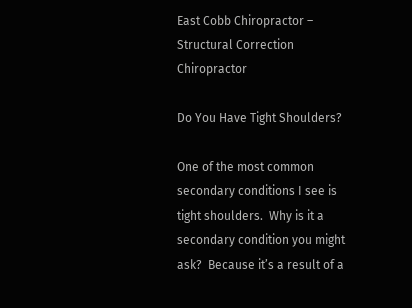East Cobb Chiropractor – Structural Correction Chiropractor

Do You Have Tight Shoulders?

One of the most common secondary conditions I see is tight shoulders.  Why is it a secondary condition you might ask?  Because it’s a result of a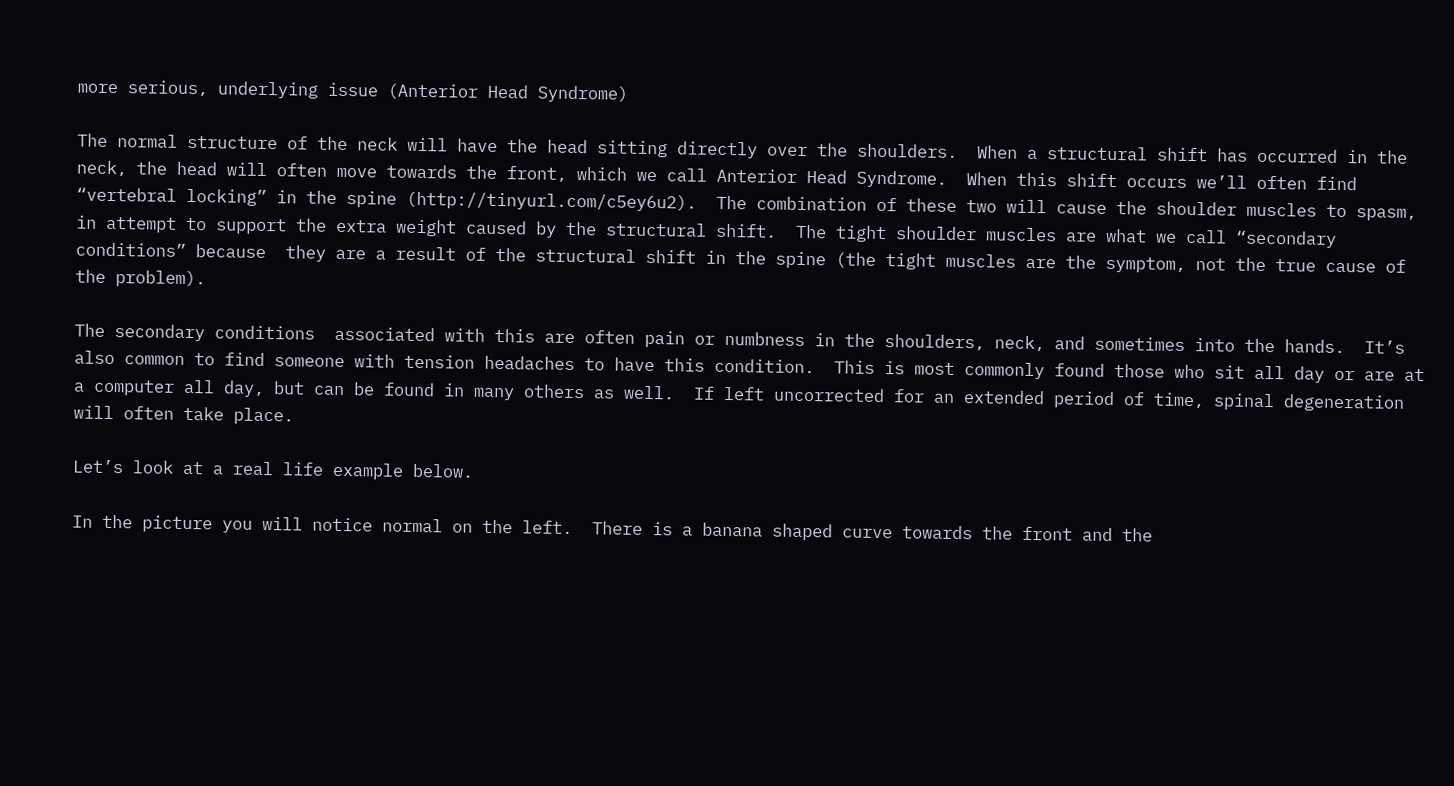more serious, underlying issue (Anterior Head Syndrome)

The normal structure of the neck will have the head sitting directly over the shoulders.  When a structural shift has occurred in the neck, the head will often move towards the front, which we call Anterior Head Syndrome.  When this shift occurs we’ll often find “vertebral locking” in the spine (http://tinyurl.com/c5ey6u2).  The combination of these two will cause the shoulder muscles to spasm, in attempt to support the extra weight caused by the structural shift.  The tight shoulder muscles are what we call “secondary conditions” because  they are a result of the structural shift in the spine (the tight muscles are the symptom, not the true cause of the problem).

The secondary conditions  associated with this are often pain or numbness in the shoulders, neck, and sometimes into the hands.  It’s also common to find someone with tension headaches to have this condition.  This is most commonly found those who sit all day or are at a computer all day, but can be found in many others as well.  If left uncorrected for an extended period of time, spinal degeneration will often take place.

Let’s look at a real life example below.

In the picture you will notice normal on the left.  There is a banana shaped curve towards the front and the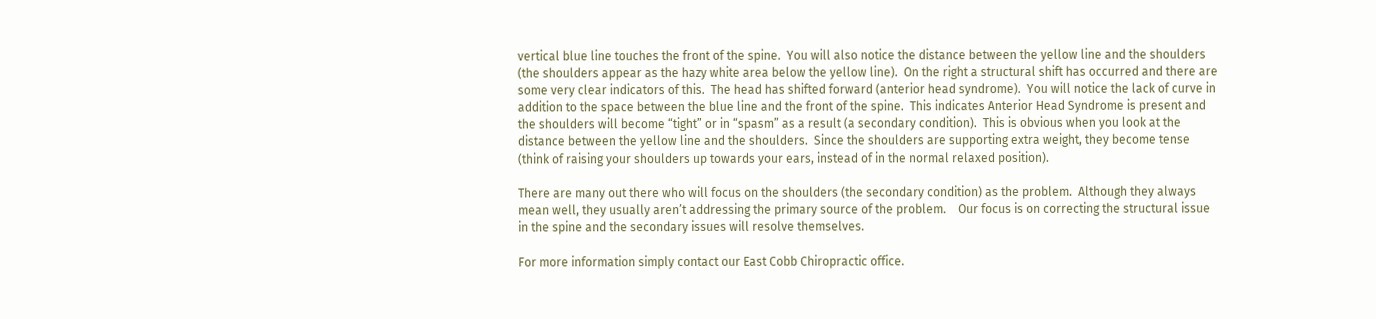vertical blue line touches the front of the spine.  You will also notice the distance between the yellow line and the shoulders (the shoulders appear as the hazy white area below the yellow line).  On the right a structural shift has occurred and there are some very clear indicators of this.  The head has shifted forward (anterior head syndrome).  You will notice the lack of curve in addition to the space between the blue line and the front of the spine.  This indicates Anterior Head Syndrome is present and the shoulders will become “tight” or in “spasm” as a result (a secondary condition).  This is obvious when you look at the distance between the yellow line and the shoulders.  Since the shoulders are supporting extra weight, they become tense (think of raising your shoulders up towards your ears, instead of in the normal relaxed position).

There are many out there who will focus on the shoulders (the secondary condition) as the problem.  Although they always mean well, they usually aren’t addressing the primary source of the problem.    Our focus is on correcting the structural issue in the spine and the secondary issues will resolve themselves.

For more information simply contact our East Cobb Chiropractic office.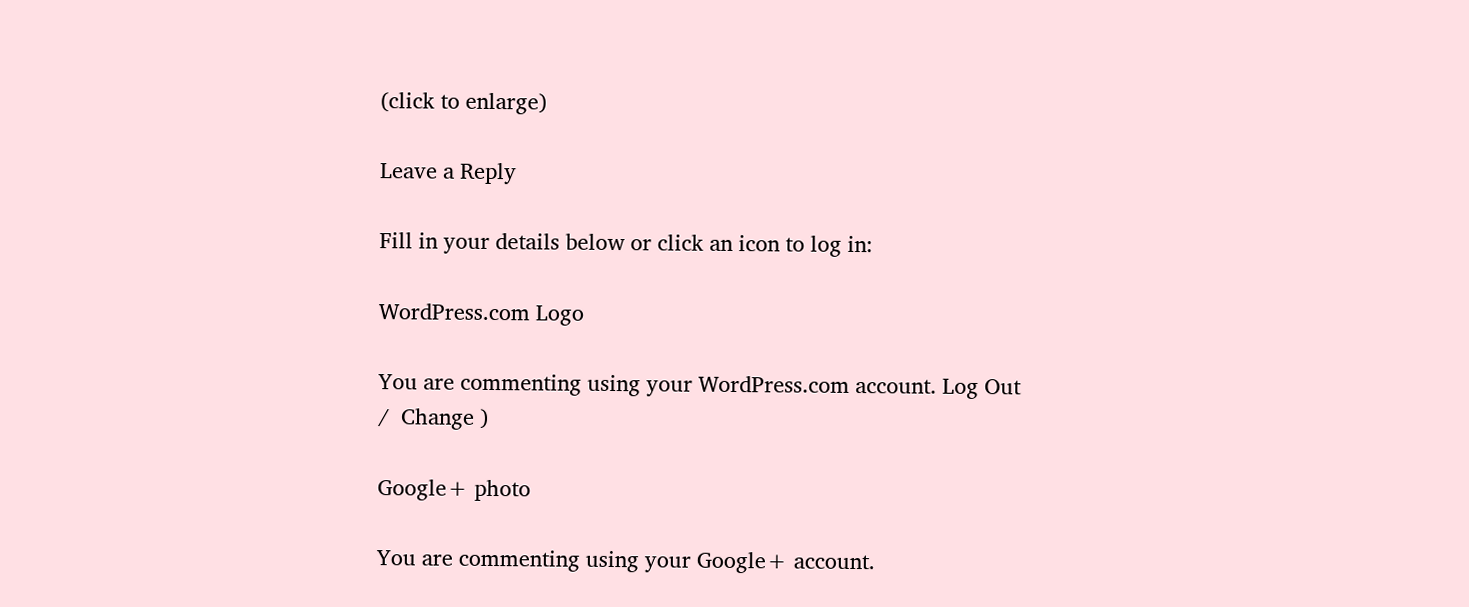(click to enlarge)

Leave a Reply

Fill in your details below or click an icon to log in:

WordPress.com Logo

You are commenting using your WordPress.com account. Log Out /  Change )

Google+ photo

You are commenting using your Google+ account.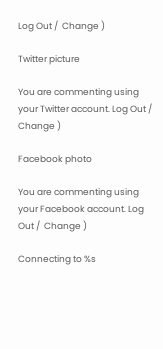Log Out /  Change )

Twitter picture

You are commenting using your Twitter account. Log Out /  Change )

Facebook photo

You are commenting using your Facebook account. Log Out /  Change )

Connecting to %s